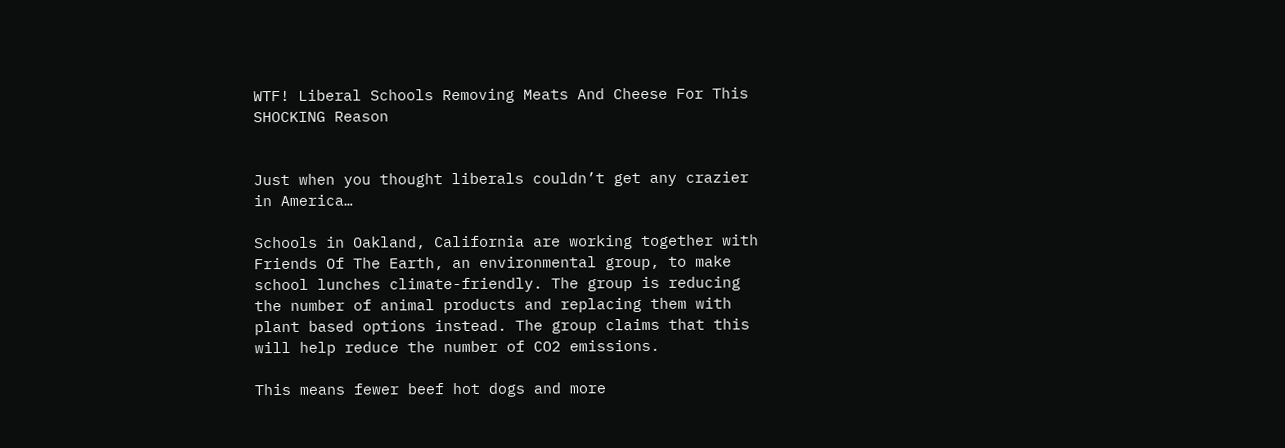WTF! Liberal Schools Removing Meats And Cheese For This SHOCKING Reason


Just when you thought liberals couldn’t get any crazier in America…

Schools in Oakland, California are working together with Friends Of The Earth, an environmental group, to make school lunches climate-friendly. The group is reducing the number of animal products and replacing them with plant based options instead. The group claims that this will help reduce the number of CO2 emissions.

This means fewer beef hot dogs and more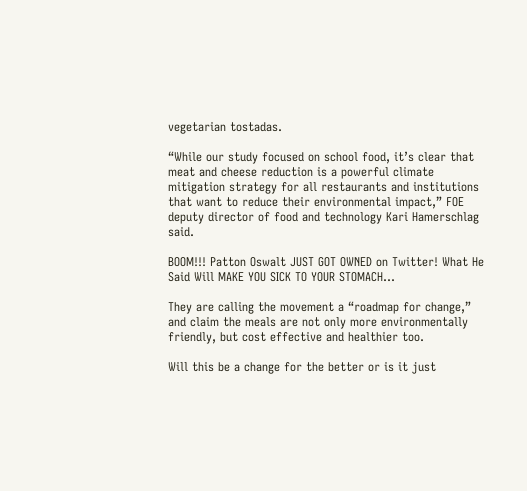vegetarian tostadas.

“While our study focused on school food, it’s clear that meat and cheese reduction is a powerful climate mitigation strategy for all restaurants and institutions that want to reduce their environmental impact,” FOE deputy director of food and technology Kari Hamerschlag said.

BOOM!!! Patton Oswalt JUST GOT OWNED on Twitter! What He Said Will MAKE YOU SICK TO YOUR STOMACH...

They are calling the movement a “roadmap for change,” and claim the meals are not only more environmentally friendly, but cost effective and healthier too.

Will this be a change for the better or is it just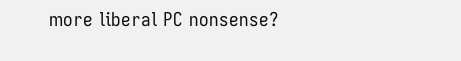more liberal PC nonsense?